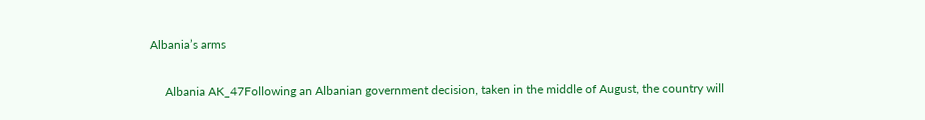Albania’s arms

     Albania AK_47Following an Albanian government decision, taken in the middle of August, the country will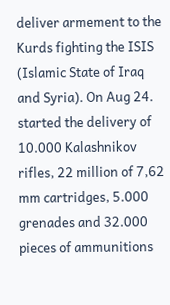deliver armement to the Kurds fighting the ISIS (Islamic State of Iraq and Syria). On Aug 24. started the delivery of 10.000 Kalashnikov rifles, 22 million of 7,62 mm cartridges, 5.000 grenades and 32.000 pieces of ammunitions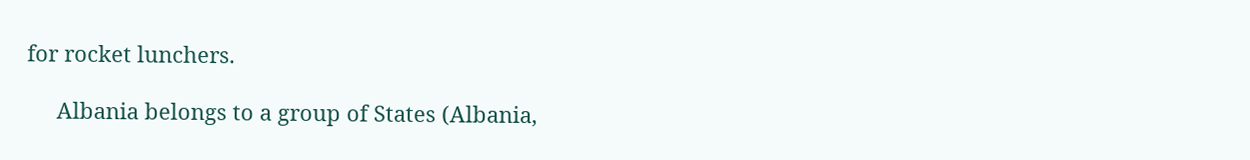for rocket lunchers.

     Albania belongs to a group of States (Albania,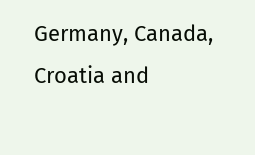Germany, Canada, Croatia and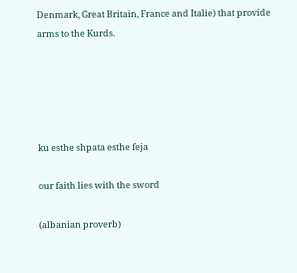Denmark, Great Britain, France and Italie) that provide arms to the Kurds.





ku esthe shpata esthe feja

our faith lies with the sword

(albanian proverb)